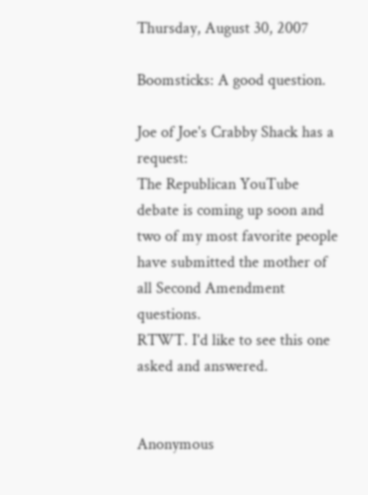Thursday, August 30, 2007

Boomsticks: A good question.

Joe of Joe's Crabby Shack has a request:
The Republican YouTube debate is coming up soon and two of my most favorite people have submitted the mother of all Second Amendment questions.
RTWT. I'd like to see this one asked and answered.


Anonymous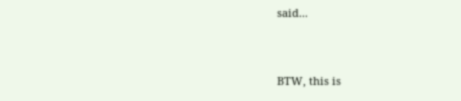said...


BTW, this is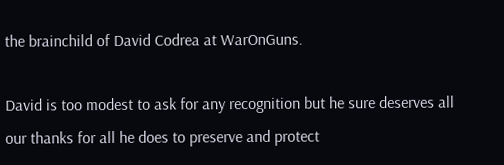the brainchild of David Codrea at WarOnGuns.

David is too modest to ask for any recognition but he sure deserves all our thanks for all he does to preserve and protect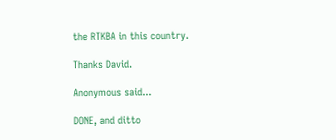the RTKBA in this country.

Thanks David.

Anonymous said...

DONE, and ditto